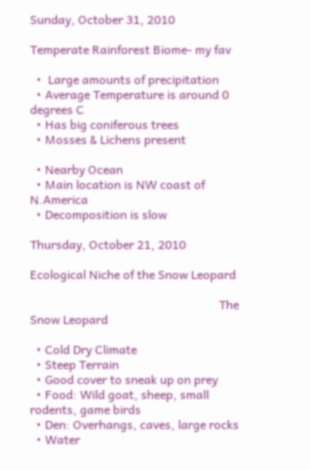Sunday, October 31, 2010

Temperate Rainforest Biome- my fav

  •  Large amounts of precipitation
  • Average Temperature is around 0 degrees C
  • Has big coniferous trees
  • Mosses & Lichens present

  • Nearby Ocean
  • Main location is NW coast of N.America
  • Decomposition is slow

Thursday, October 21, 2010

Ecological Niche of the Snow Leopard

                                                               The Snow Leopard

  • Cold Dry Climate
  • Steep Terrain
  • Good cover to sneak up on prey
  • Food: Wild goat, sheep, small rodents, game birds
  • Den: Overhangs, caves, large rocks
  • Water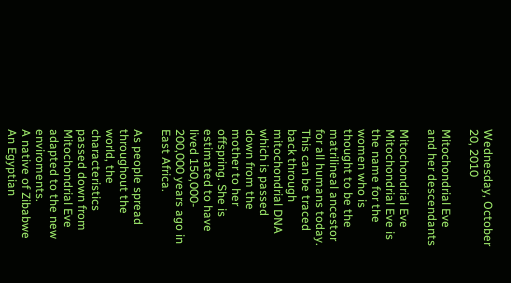Wednesday, October 20, 2010

Mitochondrial Eve and her descendants

Mitochondrial Eve
Mitochondrial Eve is the name for the women who is thought to be the matrilineal ancestor for all humans today. This can be traced back through mitochondrial DNA which is passed down from the mother to her offspring. She is estimated to have lived 150,000- 200,000 years ago in East Africa.

As people spread throughout the world, the characteristics passed down from Mitochondrial Eve adapted to the new enviroments.
A native of Zibabwe
An Egyptian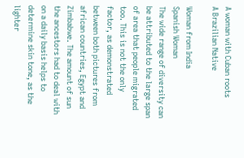A woman with Cuban roots
A Brazilian Native

Woman from India
Spanish Woman
The wide range of diversity can be attributed to the large span of area that people migrated too. This is not the only factor, as demonstrated between both pictures from african countries, Egypt and Zimbabwe. The amount of sun the ancestors had to deal with on a daily basis helps to determine skin tone, as the lighter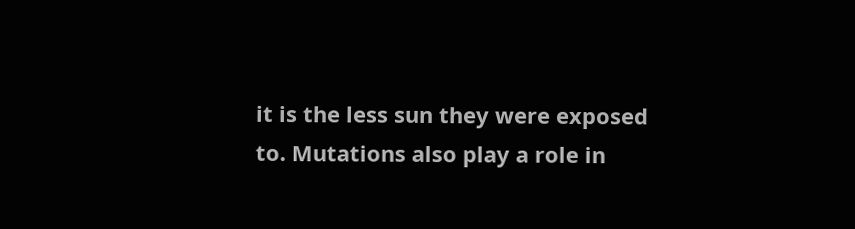it is the less sun they were exposed to. Mutations also play a role in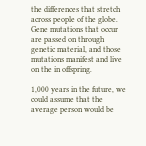the differences that stretch across people of the globe. Gene mutations that occur are passed on through genetic material, and those mutations manifest and live on the in offspring.

1,000 years in the future, we could assume that the average person would be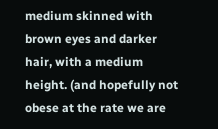medium skinned with brown eyes and darker hair, with a medium height. (and hopefully not obese at the rate we are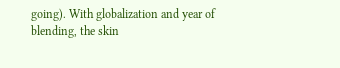going). With globalization and year of blending, the skin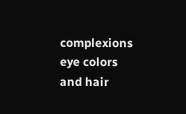complexions eye colors and hair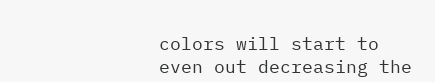colors will start to even out decreasing the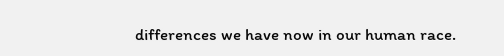differences we have now in our human race.